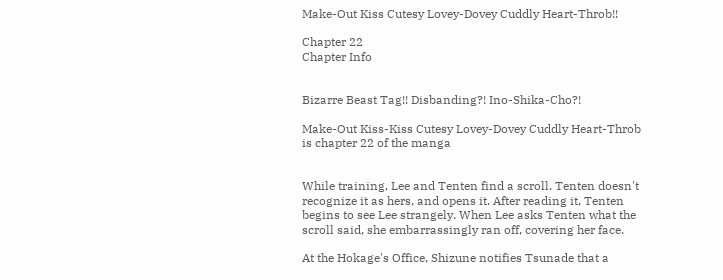Make-Out Kiss Cutesy Lovey-Dovey Cuddly Heart-Throb!!

Chapter 22
Chapter Info


Bizarre Beast Tag!! Disbanding?! Ino-Shika-Cho?!

Make-Out Kiss-Kiss Cutesy Lovey-Dovey Cuddly Heart-Throb is chapter 22 of the manga


While training, Lee and Tenten find a scroll. Tenten doesn't recognize it as hers, and opens it. After reading it, Tenten begins to see Lee strangely. When Lee asks Tenten what the scroll said, she embarrassingly ran off, covering her face.

At the Hokage's Office, Shizune notifies Tsunade that a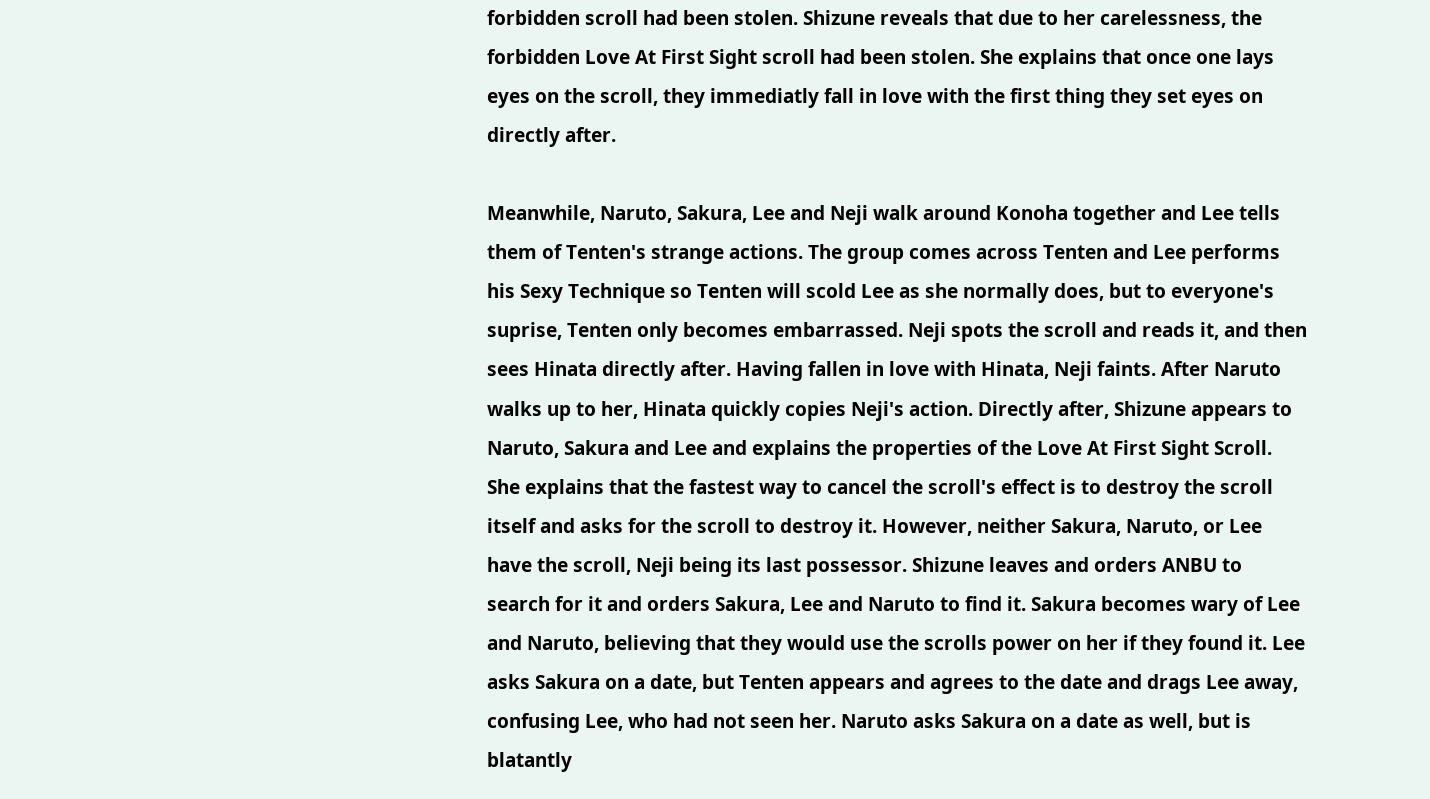forbidden scroll had been stolen. Shizune reveals that due to her carelessness, the forbidden Love At First Sight scroll had been stolen. She explains that once one lays eyes on the scroll, they immediatly fall in love with the first thing they set eyes on directly after.

Meanwhile, Naruto, Sakura, Lee and Neji walk around Konoha together and Lee tells them of Tenten's strange actions. The group comes across Tenten and Lee performs his Sexy Technique so Tenten will scold Lee as she normally does, but to everyone's suprise, Tenten only becomes embarrassed. Neji spots the scroll and reads it, and then sees Hinata directly after. Having fallen in love with Hinata, Neji faints. After Naruto walks up to her, Hinata quickly copies Neji's action. Directly after, Shizune appears to Naruto, Sakura and Lee and explains the properties of the Love At First Sight Scroll. She explains that the fastest way to cancel the scroll's effect is to destroy the scroll itself and asks for the scroll to destroy it. However, neither Sakura, Naruto, or Lee have the scroll, Neji being its last possessor. Shizune leaves and orders ANBU to search for it and orders Sakura, Lee and Naruto to find it. Sakura becomes wary of Lee and Naruto, believing that they would use the scrolls power on her if they found it. Lee asks Sakura on a date, but Tenten appears and agrees to the date and drags Lee away, confusing Lee, who had not seen her. Naruto asks Sakura on a date as well, but is blatantly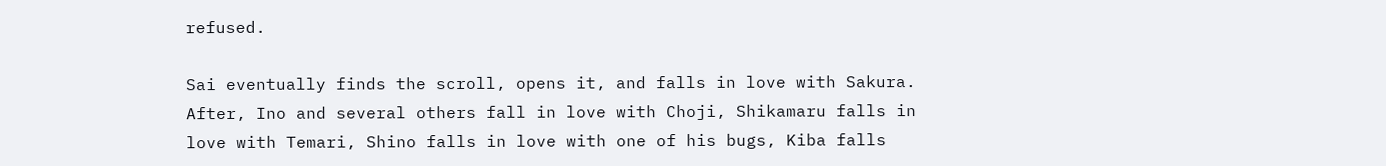refused.

Sai eventually finds the scroll, opens it, and falls in love with Sakura. After, Ino and several others fall in love with Choji, Shikamaru falls in love with Temari, Shino falls in love with one of his bugs, Kiba falls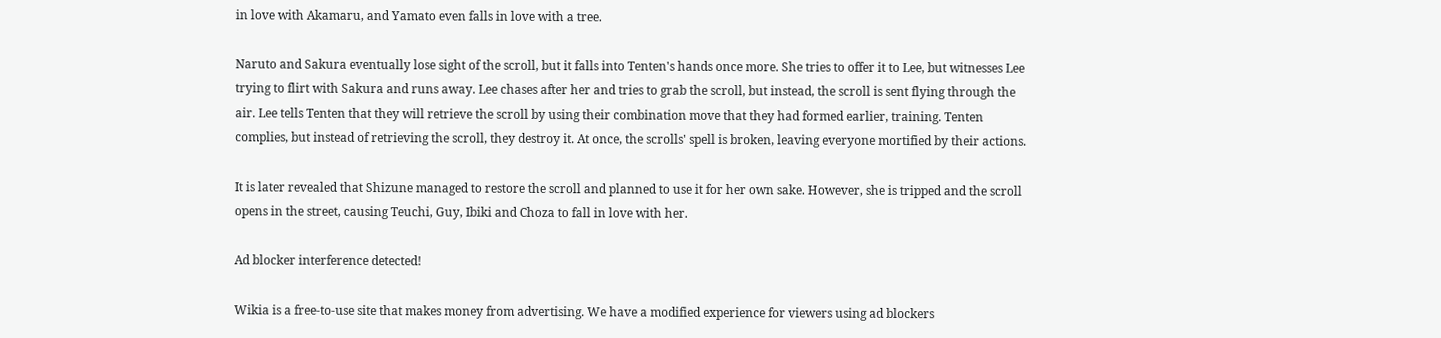in love with Akamaru, and Yamato even falls in love with a tree.

Naruto and Sakura eventually lose sight of the scroll, but it falls into Tenten's hands once more. She tries to offer it to Lee, but witnesses Lee trying to flirt with Sakura and runs away. Lee chases after her and tries to grab the scroll, but instead, the scroll is sent flying through the air. Lee tells Tenten that they will retrieve the scroll by using their combination move that they had formed earlier, training. Tenten complies, but instead of retrieving the scroll, they destroy it. At once, the scrolls' spell is broken, leaving everyone mortified by their actions.

It is later revealed that Shizune managed to restore the scroll and planned to use it for her own sake. However, she is tripped and the scroll opens in the street, causing Teuchi, Guy, Ibiki and Choza to fall in love with her.

Ad blocker interference detected!

Wikia is a free-to-use site that makes money from advertising. We have a modified experience for viewers using ad blockers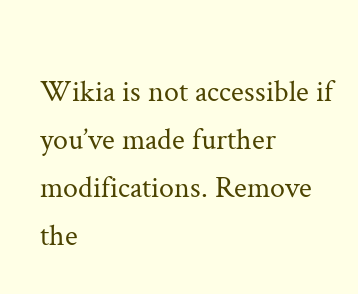Wikia is not accessible if you’ve made further modifications. Remove the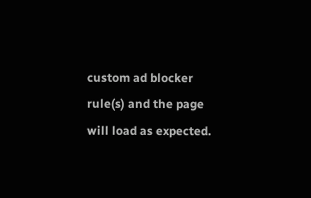custom ad blocker rule(s) and the page will load as expected.